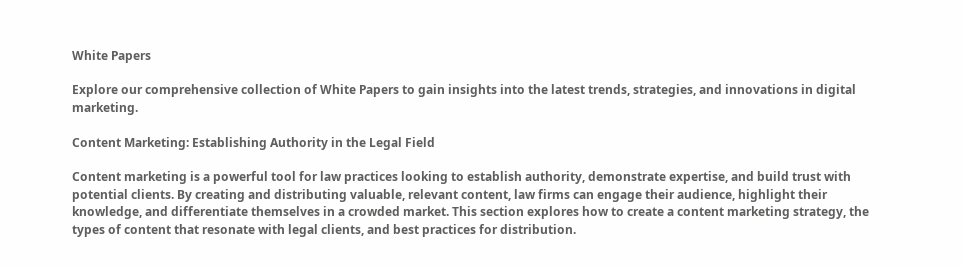White Papers

Explore our comprehensive collection of White Papers to gain insights into the latest trends, strategies, and innovations in digital marketing.

Content Marketing: Establishing Authority in the Legal Field

Content marketing is a powerful tool for law practices looking to establish authority, demonstrate expertise, and build trust with potential clients. By creating and distributing valuable, relevant content, law firms can engage their audience, highlight their knowledge, and differentiate themselves in a crowded market. This section explores how to create a content marketing strategy, the types of content that resonate with legal clients, and best practices for distribution.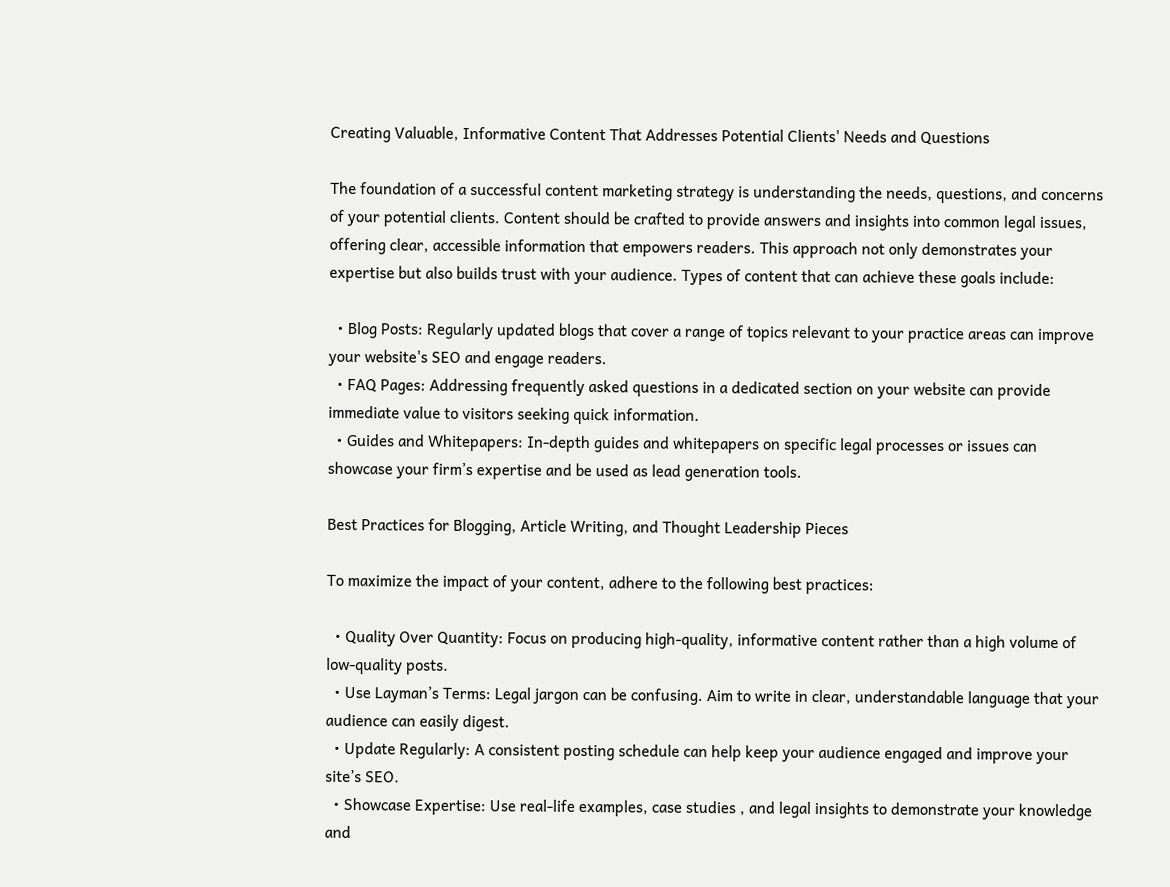Creating Valuable, Informative Content That Addresses Potential Clients' Needs and Questions

The foundation of a successful content marketing strategy is understanding the needs, questions, and concerns of your potential clients. Content should be crafted to provide answers and insights into common legal issues, offering clear, accessible information that empowers readers. This approach not only demonstrates your expertise but also builds trust with your audience. Types of content that can achieve these goals include:

  • Blog Posts: Regularly updated blogs that cover a range of topics relevant to your practice areas can improve your website's SEO and engage readers.
  • FAQ Pages: Addressing frequently asked questions in a dedicated section on your website can provide immediate value to visitors seeking quick information.
  • Guides and Whitepapers: In-depth guides and whitepapers on specific legal processes or issues can showcase your firm’s expertise and be used as lead generation tools.

Best Practices for Blogging, Article Writing, and Thought Leadership Pieces

To maximize the impact of your content, adhere to the following best practices:

  • Quality Over Quantity: Focus on producing high-quality, informative content rather than a high volume of low-quality posts.
  • Use Layman’s Terms: Legal jargon can be confusing. Aim to write in clear, understandable language that your audience can easily digest.
  • Update Regularly: A consistent posting schedule can help keep your audience engaged and improve your site’s SEO.
  • Showcase Expertise: Use real-life examples, case studies , and legal insights to demonstrate your knowledge and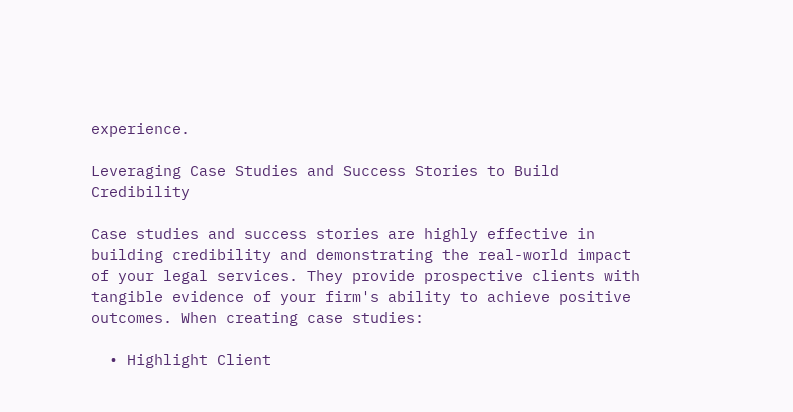experience.

Leveraging Case Studies and Success Stories to Build Credibility

Case studies and success stories are highly effective in building credibility and demonstrating the real-world impact of your legal services. They provide prospective clients with tangible evidence of your firm's ability to achieve positive outcomes. When creating case studies:

  • Highlight Client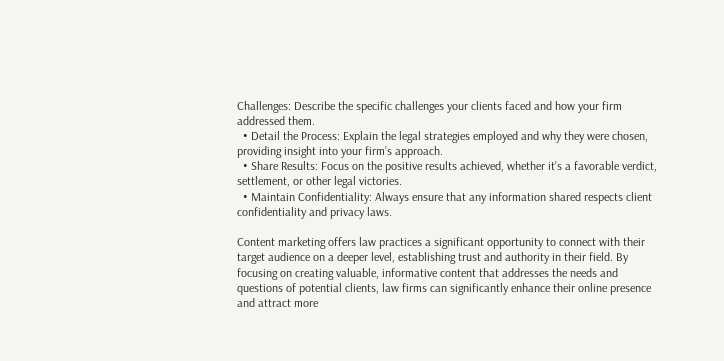Challenges: Describe the specific challenges your clients faced and how your firm addressed them.
  • Detail the Process: Explain the legal strategies employed and why they were chosen, providing insight into your firm’s approach.
  • Share Results: Focus on the positive results achieved, whether it’s a favorable verdict, settlement, or other legal victories.
  • Maintain Confidentiality: Always ensure that any information shared respects client confidentiality and privacy laws.

Content marketing offers law practices a significant opportunity to connect with their target audience on a deeper level, establishing trust and authority in their field. By focusing on creating valuable, informative content that addresses the needs and questions of potential clients, law firms can significantly enhance their online presence and attract more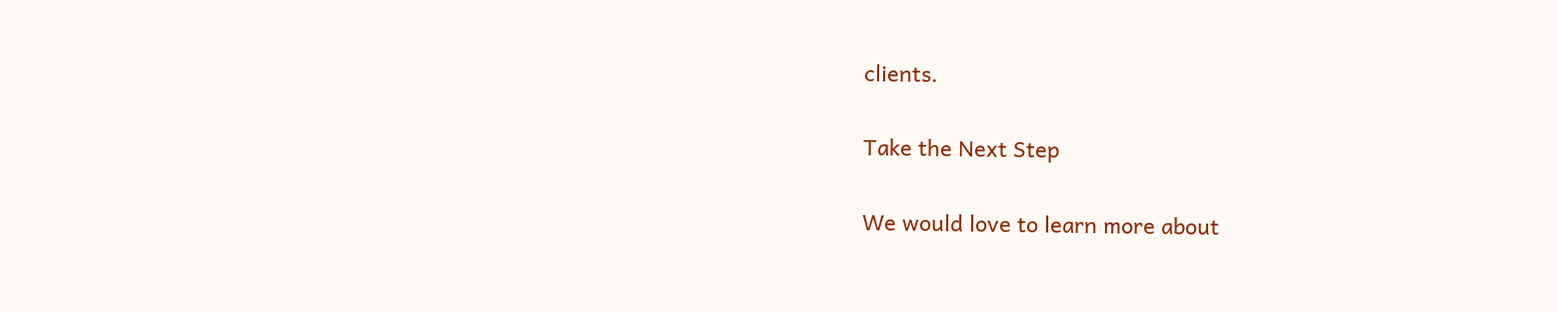clients.

Take the Next Step

We would love to learn more about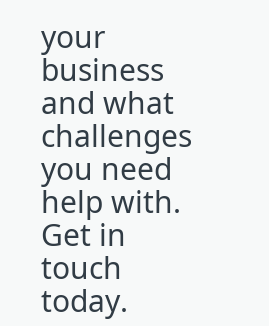your business and what challenges you need help with. Get in touch today.